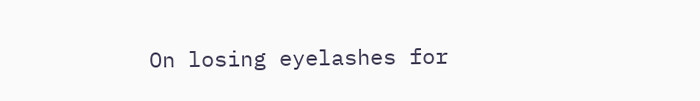On losing eyelashes for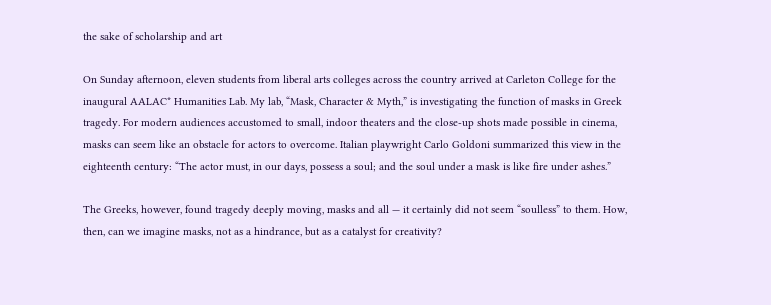the sake of scholarship and art

On Sunday afternoon, eleven students from liberal arts colleges across the country arrived at Carleton College for the inaugural AALAC* Humanities Lab. My lab, “Mask, Character & Myth,” is investigating the function of masks in Greek tragedy. For modern audiences accustomed to small, indoor theaters and the close-up shots made possible in cinema, masks can seem like an obstacle for actors to overcome. Italian playwright Carlo Goldoni summarized this view in the eighteenth century: “The actor must, in our days, possess a soul; and the soul under a mask is like fire under ashes.”

The Greeks, however, found tragedy deeply moving, masks and all — it certainly did not seem “soulless” to them. How, then, can we imagine masks, not as a hindrance, but as a catalyst for creativity?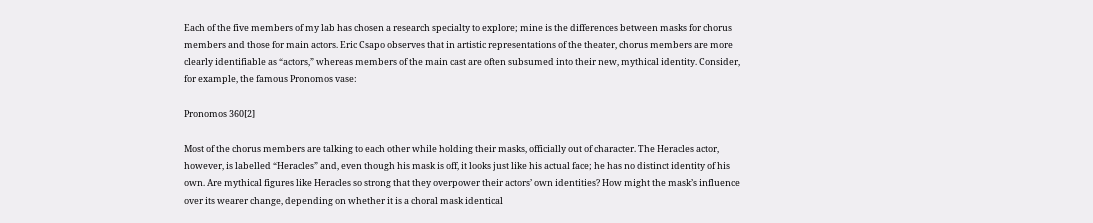Each of the five members of my lab has chosen a research specialty to explore; mine is the differences between masks for chorus members and those for main actors. Eric Csapo observes that in artistic representations of the theater, chorus members are more clearly identifiable as “actors,” whereas members of the main cast are often subsumed into their new, mythical identity. Consider, for example, the famous Pronomos vase:

Pronomos 360[2]

Most of the chorus members are talking to each other while holding their masks, officially out of character. The Heracles actor, however, is labelled “Heracles” and, even though his mask is off, it looks just like his actual face; he has no distinct identity of his own. Are mythical figures like Heracles so strong that they overpower their actors’ own identities? How might the mask’s influence over its wearer change, depending on whether it is a choral mask identical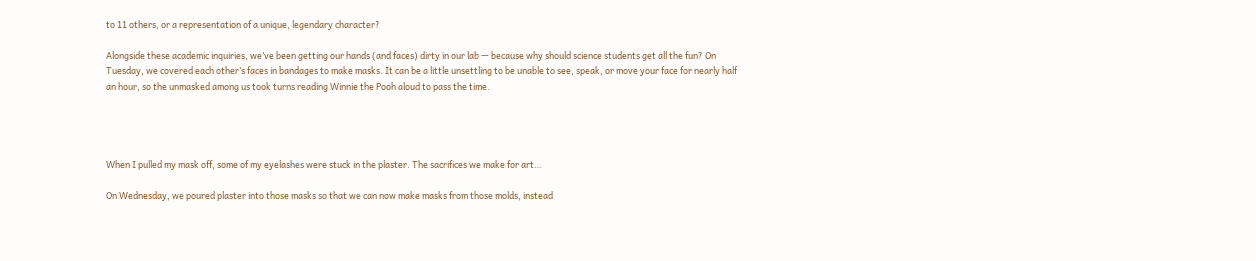to 11 others, or a representation of a unique, legendary character?

Alongside these academic inquiries, we’ve been getting our hands (and faces) dirty in our lab — because why should science students get all the fun? On Tuesday, we covered each other’s faces in bandages to make masks. It can be a little unsettling to be unable to see, speak, or move your face for nearly half an hour, so the unmasked among us took turns reading Winnie the Pooh aloud to pass the time.




When I pulled my mask off, some of my eyelashes were stuck in the plaster. The sacrifices we make for art…

On Wednesday, we poured plaster into those masks so that we can now make masks from those molds, instead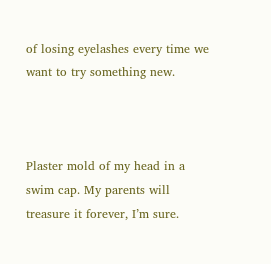of losing eyelashes every time we want to try something new.



Plaster mold of my head in a swim cap. My parents will treasure it forever, I’m sure.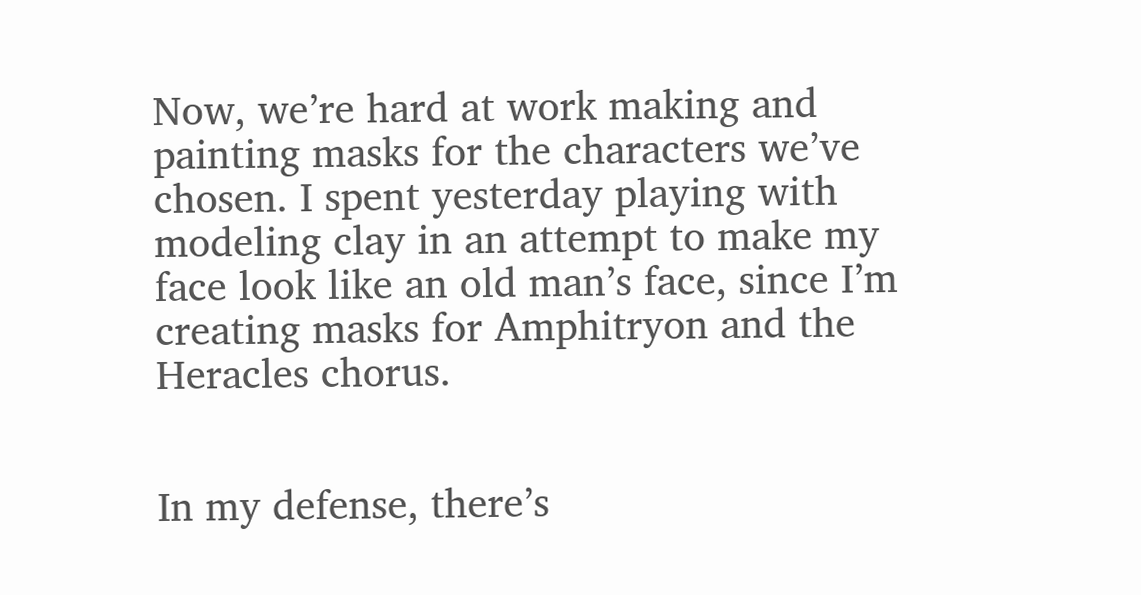Now, we’re hard at work making and painting masks for the characters we’ve chosen. I spent yesterday playing with modeling clay in an attempt to make my face look like an old man’s face, since I’m creating masks for Amphitryon and the Heracles chorus.


In my defense, there’s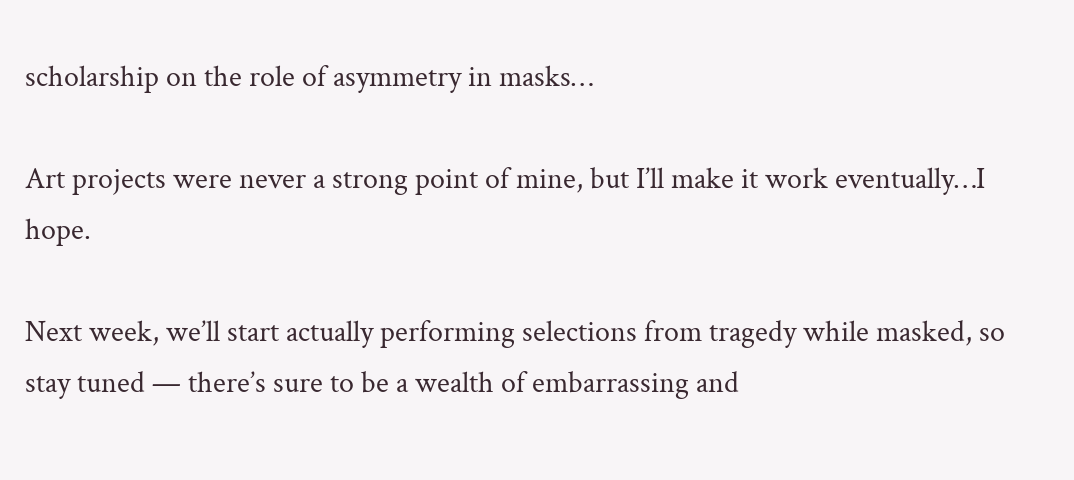scholarship on the role of asymmetry in masks…

Art projects were never a strong point of mine, but I’ll make it work eventually…I hope.

Next week, we’ll start actually performing selections from tragedy while masked, so stay tuned — there’s sure to be a wealth of embarrassing and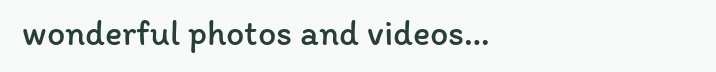wonderful photos and videos…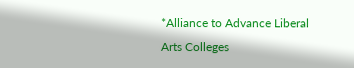*Alliance to Advance Liberal Arts Colleges